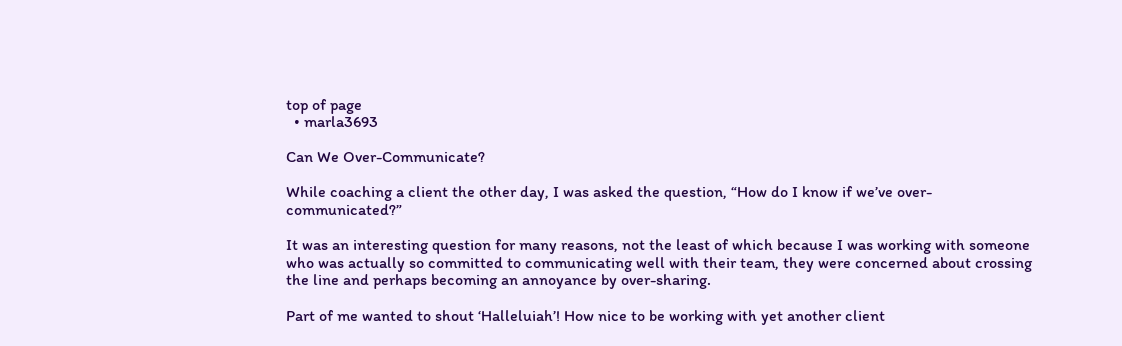top of page
  • marla3693

Can We Over-Communicate?

While coaching a client the other day, I was asked the question, “How do I know if we’ve over-communicated?”

It was an interesting question for many reasons, not the least of which because I was working with someone who was actually so committed to communicating well with their team, they were concerned about crossing the line and perhaps becoming an annoyance by over-sharing.

Part of me wanted to shout ‘Halleluiah’! How nice to be working with yet another client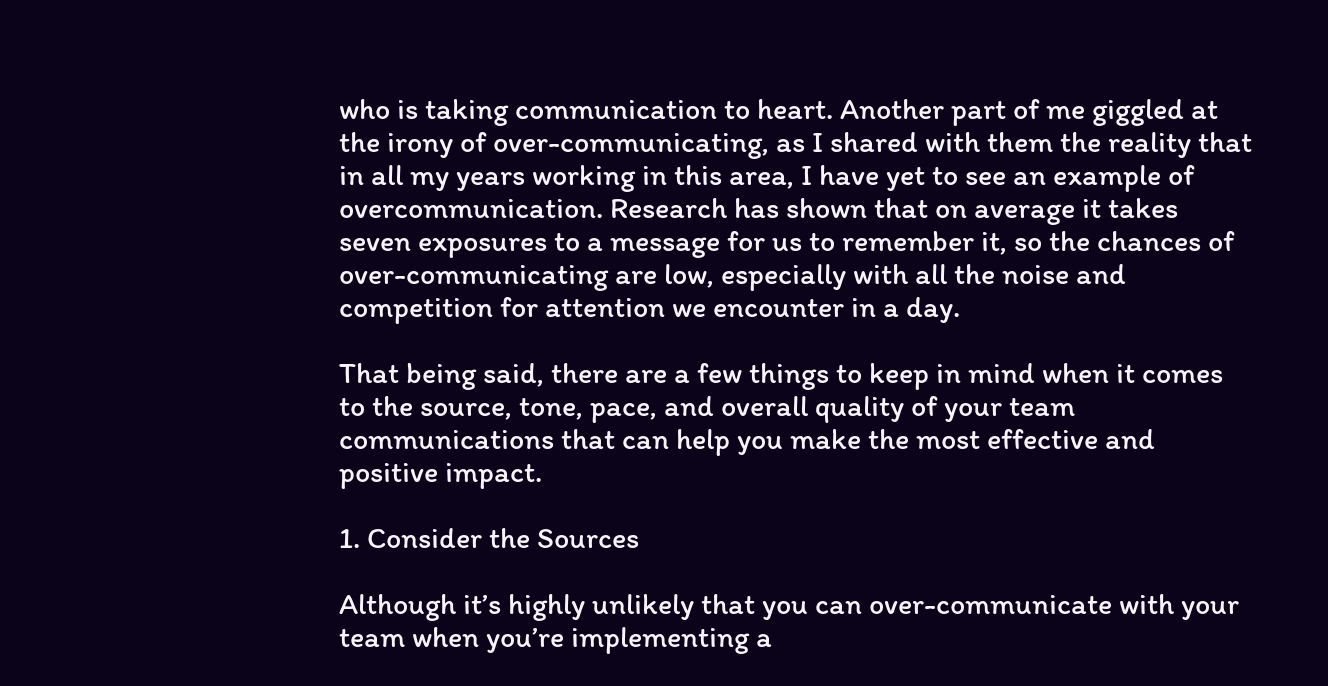who is taking communication to heart. Another part of me giggled at the irony of over-communicating, as I shared with them the reality that in all my years working in this area, I have yet to see an example of overcommunication. Research has shown that on average it takes seven exposures to a message for us to remember it, so the chances of over-communicating are low, especially with all the noise and competition for attention we encounter in a day.

That being said, there are a few things to keep in mind when it comes to the source, tone, pace, and overall quality of your team communications that can help you make the most effective and positive impact.

1. Consider the Sources

Although it’s highly unlikely that you can over-communicate with your team when you’re implementing a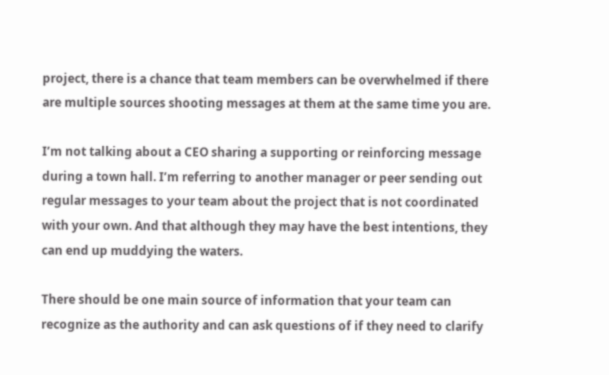project, there is a chance that team members can be overwhelmed if there are multiple sources shooting messages at them at the same time you are.

I’m not talking about a CEO sharing a supporting or reinforcing message during a town hall. I’m referring to another manager or peer sending out regular messages to your team about the project that is not coordinated with your own. And that although they may have the best intentions, they can end up muddying the waters.

There should be one main source of information that your team can recognize as the authority and can ask questions of if they need to clarify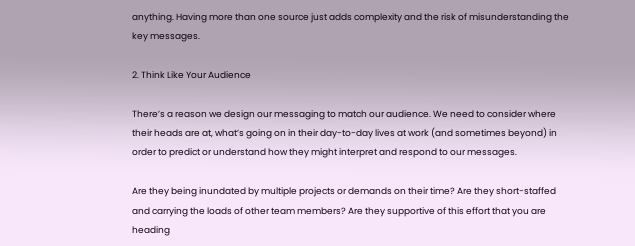anything. Having more than one source just adds complexity and the risk of misunderstanding the key messages.

2. Think Like Your Audience

There’s a reason we design our messaging to match our audience. We need to consider where their heads are at, what’s going on in their day-to-day lives at work (and sometimes beyond) in order to predict or understand how they might interpret and respond to our messages.

Are they being inundated by multiple projects or demands on their time? Are they short-staffed and carrying the loads of other team members? Are they supportive of this effort that you are heading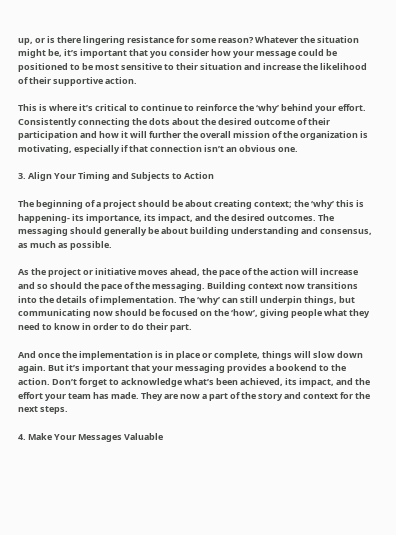up, or is there lingering resistance for some reason? Whatever the situation might be, it’s important that you consider how your message could be positioned to be most sensitive to their situation and increase the likelihood of their supportive action.

This is where it’s critical to continue to reinforce the ‘why’ behind your effort. Consistently connecting the dots about the desired outcome of their participation and how it will further the overall mission of the organization is motivating, especially if that connection isn’t an obvious one.

3. Align Your Timing and Subjects to Action

The beginning of a project should be about creating context; the ‘why’ this is happening- its importance, its impact, and the desired outcomes. The messaging should generally be about building understanding and consensus, as much as possible.

As the project or initiative moves ahead, the pace of the action will increase and so should the pace of the messaging. Building context now transitions into the details of implementation. The ‘why’ can still underpin things, but communicating now should be focused on the ‘how’, giving people what they need to know in order to do their part.

And once the implementation is in place or complete, things will slow down again. But it’s important that your messaging provides a bookend to the action. Don’t forget to acknowledge what’s been achieved, its impact, and the effort your team has made. They are now a part of the story and context for the next steps.

4. Make Your Messages Valuable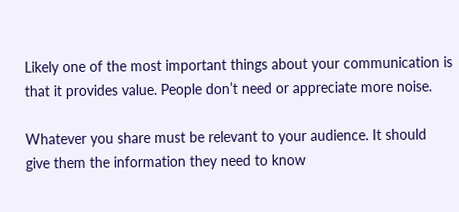Likely one of the most important things about your communication is that it provides value. People don’t need or appreciate more noise.

Whatever you share must be relevant to your audience. It should give them the information they need to know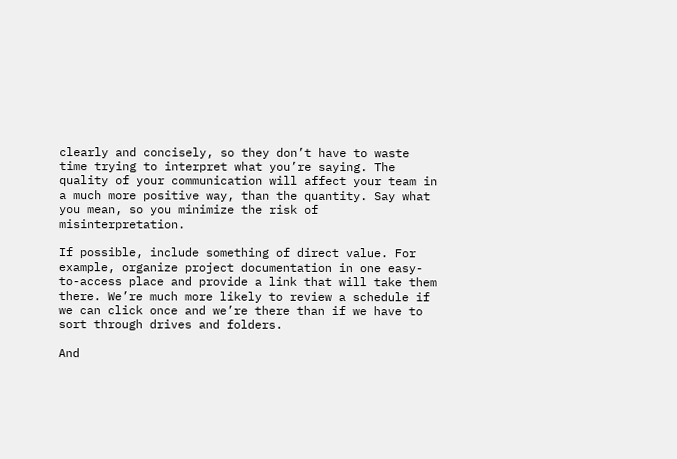clearly and concisely, so they don’t have to waste time trying to interpret what you’re saying. The quality of your communication will affect your team in a much more positive way, than the quantity. Say what you mean, so you minimize the risk of misinterpretation.

If possible, include something of direct value. For example, organize project documentation in one easy-to-access place and provide a link that will take them there. We’re much more likely to review a schedule if we can click once and we’re there than if we have to sort through drives and folders.

And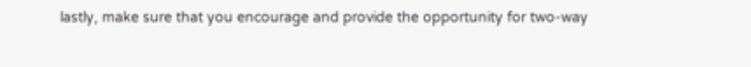lastly, make sure that you encourage and provide the opportunity for two-way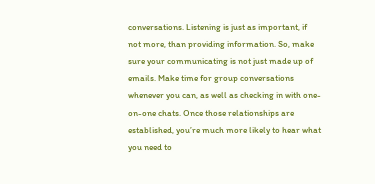conversations. Listening is just as important, if not more, than providing information. So, make sure your communicating is not just made up of emails. Make time for group conversations whenever you can, as well as checking in with one-on-one chats. Once those relationships are established, you’re much more likely to hear what you need to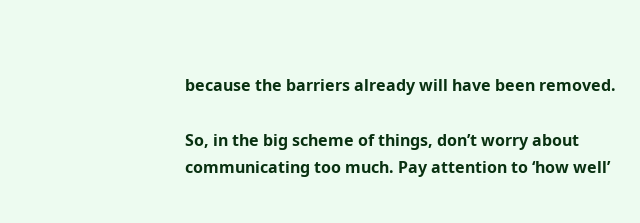because the barriers already will have been removed.

So, in the big scheme of things, don’t worry about communicating too much. Pay attention to ‘how well’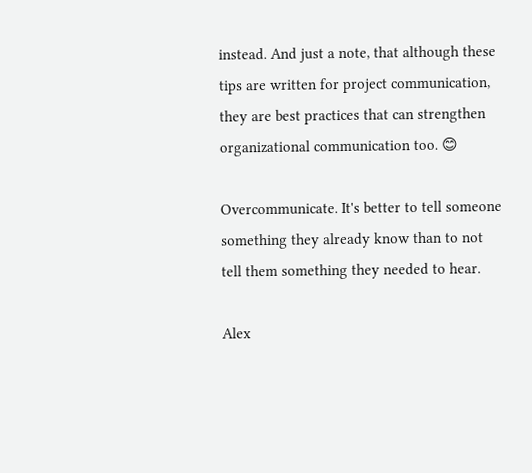instead. And just a note, that although these tips are written for project communication, they are best practices that can strengthen organizational communication too. 😊

Overcommunicate. It's better to tell someone something they already know than to not tell them something they needed to hear.

Alex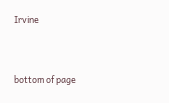Irvine


bottom of page